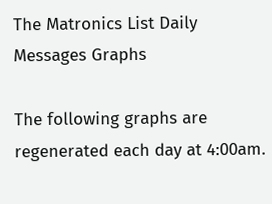The Matronics List Daily Messages Graphs

The following graphs are regenerated each day at 4:00am.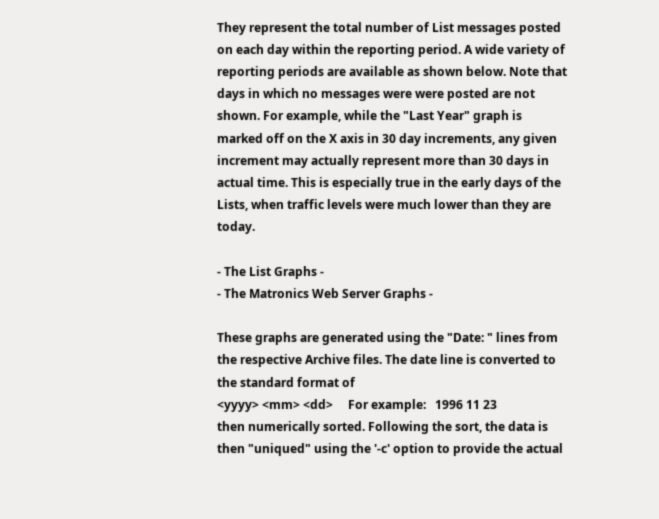They represent the total number of List messages posted on each day within the reporting period. A wide variety of reporting periods are available as shown below. Note that days in which no messages were were posted are not shown. For example, while the "Last Year" graph is marked off on the X axis in 30 day increments, any given increment may actually represent more than 30 days in actual time. This is especially true in the early days of the Lists, when traffic levels were much lower than they are today.

- The List Graphs -
- The Matronics Web Server Graphs -

These graphs are generated using the "Date: " lines from the respective Archive files. The date line is converted to the standard format of
<yyyy> <mm> <dd>     For example:   1996 11 23
then numerically sorted. Following the sort, the data is then "uniqued" using the '-c' option to provide the actual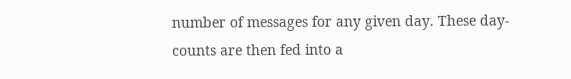number of messages for any given day. These day-counts are then fed into a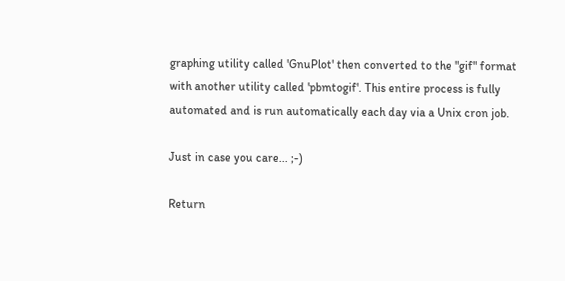graphing utility called 'GnuPlot' then converted to the "gif" format with another utility called 'pbmtogif'. This entire process is fully automated and is run automatically each day via a Unix cron job.

Just in case you care... ;-)

Return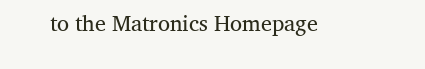to the Matronics Homepage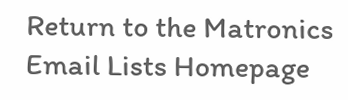Return to the Matronics Email Lists Homepage